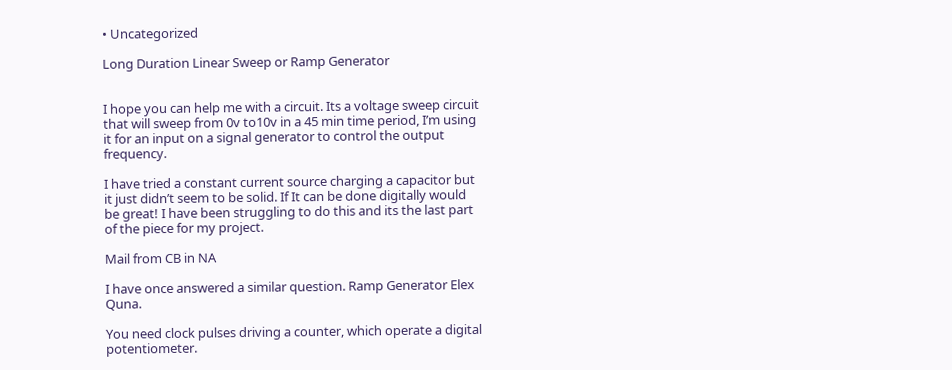• Uncategorized

Long Duration Linear Sweep or Ramp Generator


I hope you can help me with a circuit. Its a voltage sweep circuit that will sweep from 0v to10v in a 45 min time period, I’m using it for an input on a signal generator to control the output frequency.

I have tried a constant current source charging a capacitor but it just didn’t seem to be solid. If It can be done digitally would be great! I have been struggling to do this and its the last part of the piece for my project.

Mail from CB in NA

I have once answered a similar question. Ramp Generator Elex Quna.

You need clock pulses driving a counter, which operate a digital potentiometer.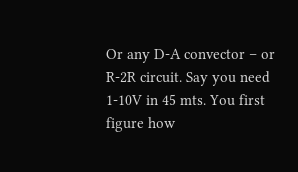Or any D-A convector – or R-2R circuit. Say you need 1-10V in 45 mts. You first figure how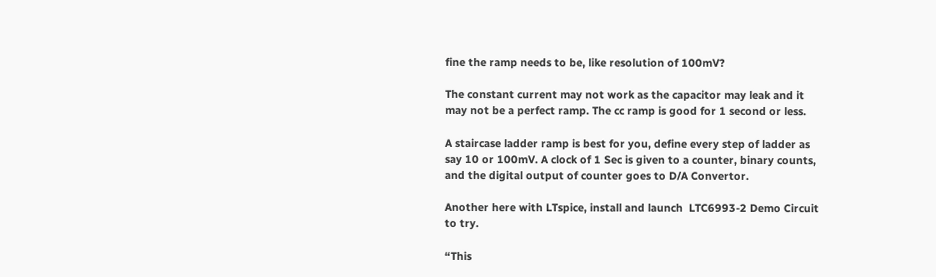fine the ramp needs to be, like resolution of 100mV?

The constant current may not work as the capacitor may leak and it may not be a perfect ramp. The cc ramp is good for 1 second or less.

A staircase ladder ramp is best for you, define every step of ladder as say 10 or 100mV. A clock of 1 Sec is given to a counter, binary counts, and the digital output of counter goes to D/A Convertor.

Another here with LTspice, install and launch  LTC6993-2 Demo Circuit to try.

“This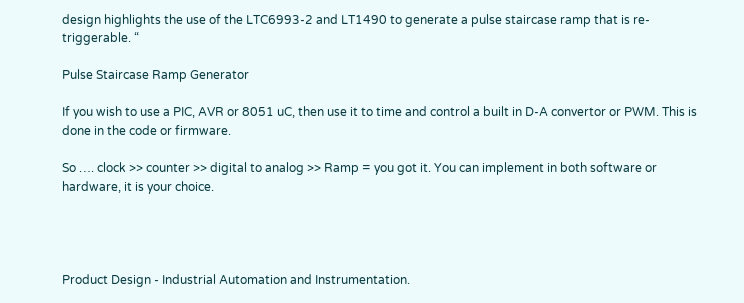design highlights the use of the LTC6993-2 and LT1490 to generate a pulse staircase ramp that is re-triggerable. “

Pulse Staircase Ramp Generator

If you wish to use a PIC, AVR or 8051 uC, then use it to time and control a built in D-A convertor or PWM. This is done in the code or firmware.

So …. clock >> counter >> digital to analog >> Ramp = you got it. You can implement in both software or hardware, it is your choice.




Product Design - Industrial Automation and Instrumentation.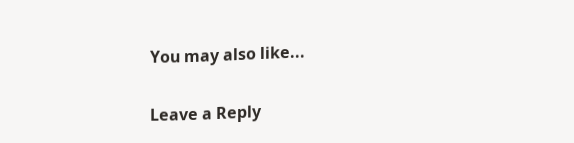You may also like...

Leave a Reply